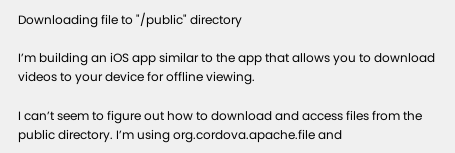Downloading file to "/public" directory

I’m building an iOS app similar to the app that allows you to download videos to your device for offline viewing.

I can’t seem to figure out how to download and access files from the public directory. I’m using org.cordova.apache.file and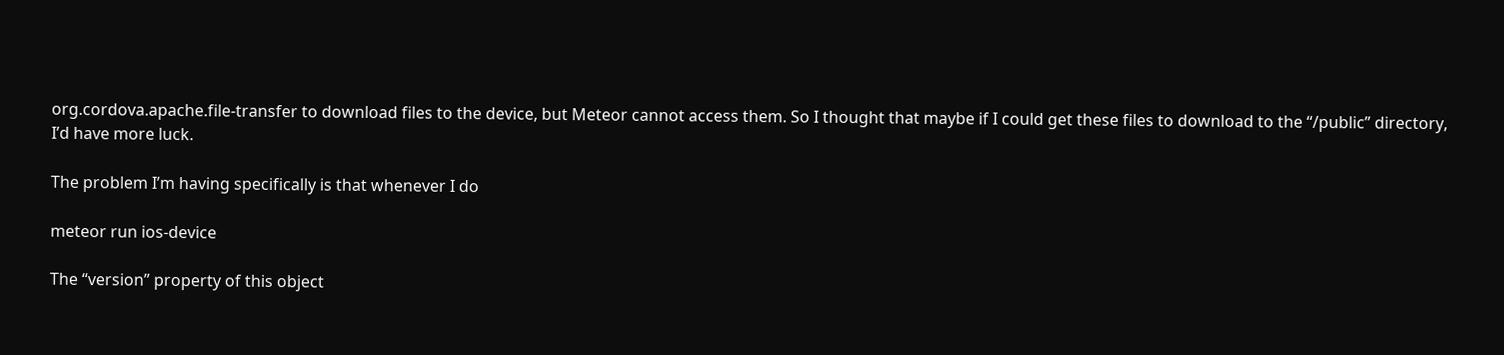org.cordova.apache.file-transfer to download files to the device, but Meteor cannot access them. So I thought that maybe if I could get these files to download to the “/public” directory, I’d have more luck.

The problem I’m having specifically is that whenever I do

meteor run ios-device

The “version” property of this object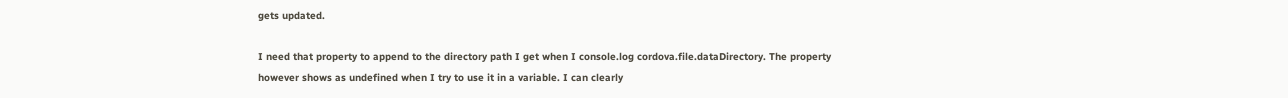gets updated.

I need that property to append to the directory path I get when I console.log cordova.file.dataDirectory. The property however shows as undefined when I try to use it in a variable. I can clearly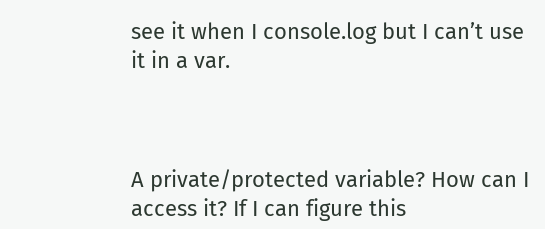see it when I console.log but I can’t use it in a var.



A private/protected variable? How can I access it? If I can figure this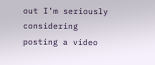out I’m seriously considering posting a video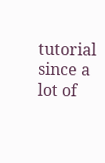tutorial since a lot of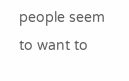people seem to want to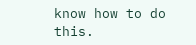know how to do this.